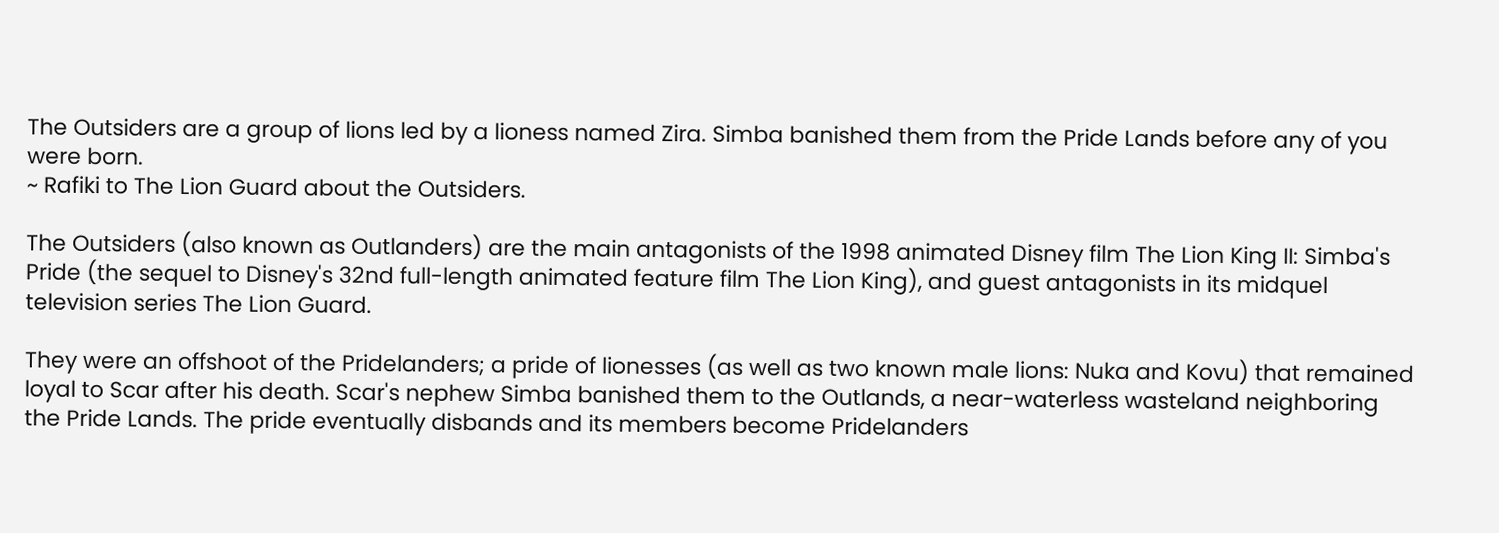The Outsiders are a group of lions led by a lioness named Zira. Simba banished them from the Pride Lands before any of you were born.
~ Rafiki to The Lion Guard about the Outsiders.

The Outsiders (also known as Outlanders) are the main antagonists of the 1998 animated Disney film The Lion King II: Simba's Pride (the sequel to Disney's 32nd full-length animated feature film The Lion King), and guest antagonists in its midquel television series The Lion Guard.

They were an offshoot of the Pridelanders; a pride of lionesses (as well as two known male lions: Nuka and Kovu) that remained loyal to Scar after his death. Scar's nephew Simba banished them to the Outlands, a near-waterless wasteland neighboring the Pride Lands. The pride eventually disbands and its members become Pridelanders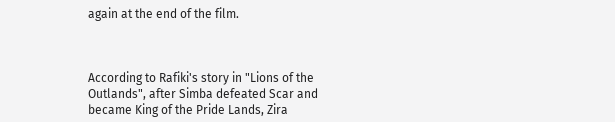again at the end of the film.



According to Rafiki's story in "Lions of the Outlands", after Simba defeated Scar and became King of the Pride Lands, Zira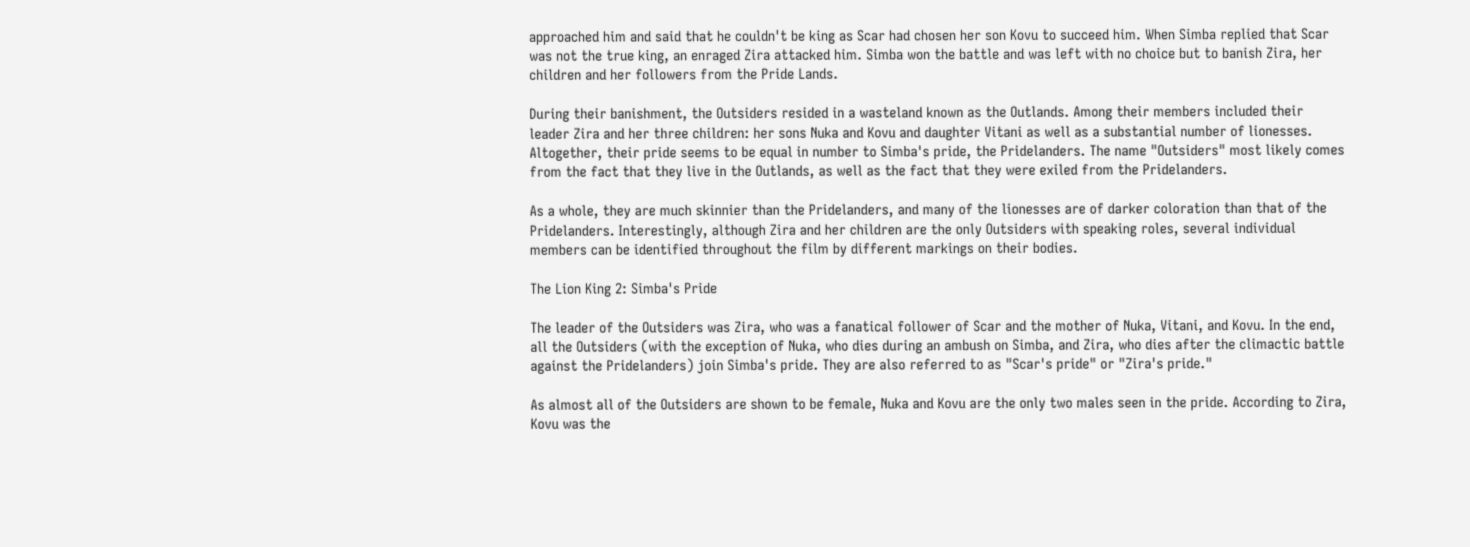approached him and said that he couldn't be king as Scar had chosen her son Kovu to succeed him. When Simba replied that Scar was not the true king, an enraged Zira attacked him. Simba won the battle and was left with no choice but to banish Zira, her children and her followers from the Pride Lands.

During their banishment, the Outsiders resided in a wasteland known as the Outlands. Among their members included their leader Zira and her three children: her sons Nuka and Kovu and daughter Vitani as well as a substantial number of lionesses. Altogether, their pride seems to be equal in number to Simba's pride, the Pridelanders. The name "Outsiders" most likely comes from the fact that they live in the Outlands, as well as the fact that they were exiled from the Pridelanders.

As a whole, they are much skinnier than the Pridelanders, and many of the lionesses are of darker coloration than that of the Pridelanders. Interestingly, although Zira and her children are the only Outsiders with speaking roles, several individual members can be identified throughout the film by different markings on their bodies.

The Lion King 2: Simba's Pride

The leader of the Outsiders was Zira, who was a fanatical follower of Scar and the mother of Nuka, Vitani, and Kovu. In the end, all the Outsiders (with the exception of Nuka, who dies during an ambush on Simba, and Zira, who dies after the climactic battle against the Pridelanders) join Simba's pride. They are also referred to as "Scar's pride" or "Zira's pride."

As almost all of the Outsiders are shown to be female, Nuka and Kovu are the only two males seen in the pride. According to Zira, Kovu was the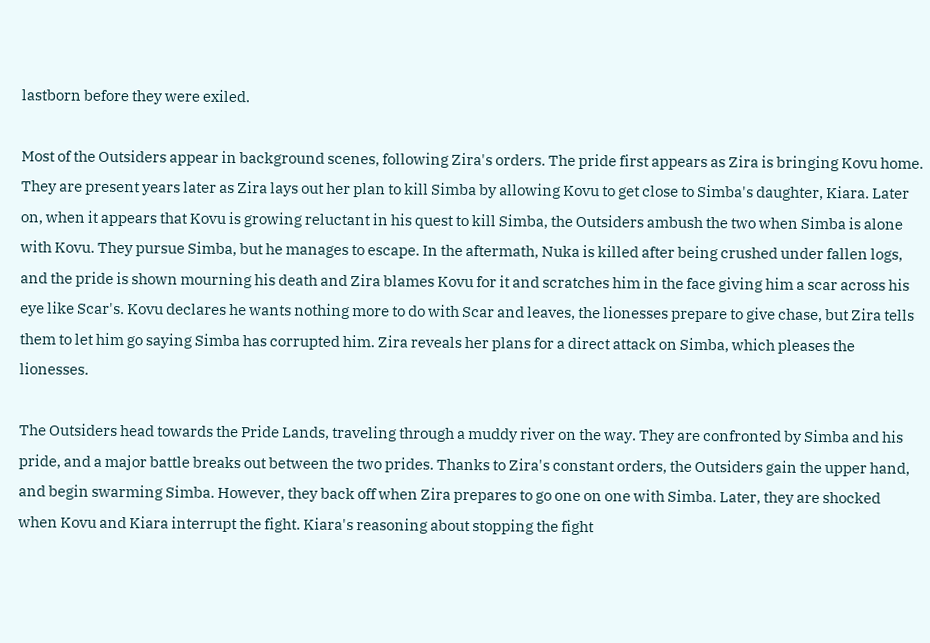lastborn before they were exiled.

Most of the Outsiders appear in background scenes, following Zira's orders. The pride first appears as Zira is bringing Kovu home. They are present years later as Zira lays out her plan to kill Simba by allowing Kovu to get close to Simba's daughter, Kiara. Later on, when it appears that Kovu is growing reluctant in his quest to kill Simba, the Outsiders ambush the two when Simba is alone with Kovu. They pursue Simba, but he manages to escape. In the aftermath, Nuka is killed after being crushed under fallen logs, and the pride is shown mourning his death and Zira blames Kovu for it and scratches him in the face giving him a scar across his eye like Scar's. Kovu declares he wants nothing more to do with Scar and leaves, the lionesses prepare to give chase, but Zira tells them to let him go saying Simba has corrupted him. Zira reveals her plans for a direct attack on Simba, which pleases the lionesses.

The Outsiders head towards the Pride Lands, traveling through a muddy river on the way. They are confronted by Simba and his pride, and a major battle breaks out between the two prides. Thanks to Zira's constant orders, the Outsiders gain the upper hand, and begin swarming Simba. However, they back off when Zira prepares to go one on one with Simba. Later, they are shocked when Kovu and Kiara interrupt the fight. Kiara's reasoning about stopping the fight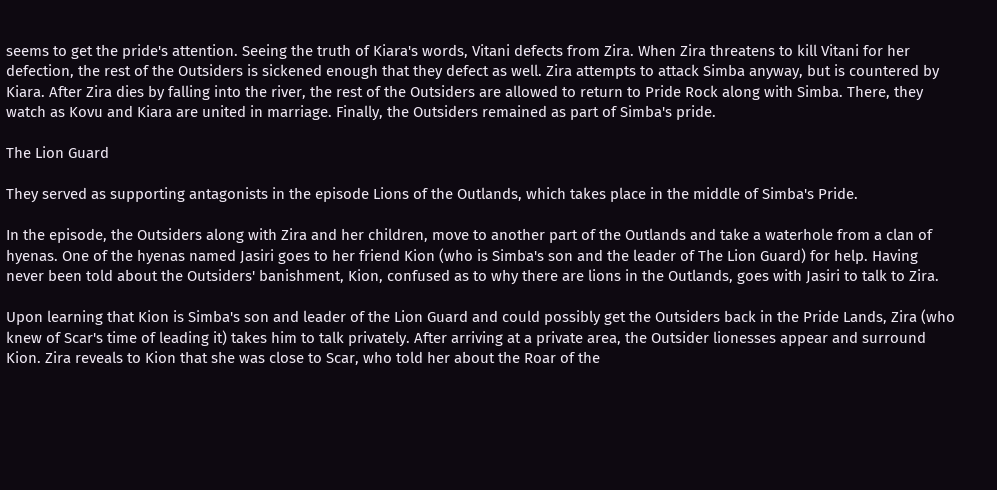seems to get the pride's attention. Seeing the truth of Kiara's words, Vitani defects from Zira. When Zira threatens to kill Vitani for her defection, the rest of the Outsiders is sickened enough that they defect as well. Zira attempts to attack Simba anyway, but is countered by Kiara. After Zira dies by falling into the river, the rest of the Outsiders are allowed to return to Pride Rock along with Simba. There, they watch as Kovu and Kiara are united in marriage. Finally, the Outsiders remained as part of Simba's pride.

The Lion Guard

They served as supporting antagonists in the episode Lions of the Outlands, which takes place in the middle of Simba's Pride.

In the episode, the Outsiders along with Zira and her children, move to another part of the Outlands and take a waterhole from a clan of hyenas. One of the hyenas named Jasiri goes to her friend Kion (who is Simba's son and the leader of The Lion Guard) for help. Having never been told about the Outsiders' banishment, Kion, confused as to why there are lions in the Outlands, goes with Jasiri to talk to Zira.

Upon learning that Kion is Simba's son and leader of the Lion Guard and could possibly get the Outsiders back in the Pride Lands, Zira (who knew of Scar's time of leading it) takes him to talk privately. After arriving at a private area, the Outsider lionesses appear and surround Kion. Zira reveals to Kion that she was close to Scar, who told her about the Roar of the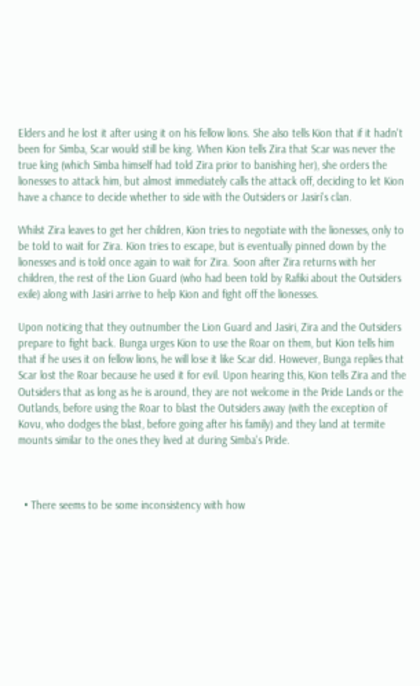Elders and he lost it after using it on his fellow lions. She also tells Kion that if it hadn't been for Simba, Scar would still be king. When Kion tells Zira that Scar was never the true king (which Simba himself had told Zira prior to banishing her), she orders the lionesses to attack him, but almost immediately calls the attack off, deciding to let Kion have a chance to decide whether to side with the Outsiders or Jasiri's clan.

Whilst Zira leaves to get her children, Kion tries to negotiate with the lionesses, only to be told to wait for Zira. Kion tries to escape, but is eventually pinned down by the lionesses and is told once again to wait for Zira. Soon after Zira returns with her children, the rest of the Lion Guard (who had been told by Rafiki about the Outsiders exile) along with Jasiri arrive to help Kion and fight off the lionesses.

Upon noticing that they outnumber the Lion Guard and Jasiri, Zira and the Outsiders prepare to fight back. Bunga urges Kion to use the Roar on them, but Kion tells him that if he uses it on fellow lions, he will lose it like Scar did. However, Bunga replies that Scar lost the Roar because he used it for evil. Upon hearing this, Kion tells Zira and the Outsiders that as long as he is around, they are not welcome in the Pride Lands or the Outlands, before using the Roar to blast the Outsiders away (with the exception of Kovu, who dodges the blast, before going after his family) and they land at termite mounts similar to the ones they lived at during Simba's Pride.



  • There seems to be some inconsistency with how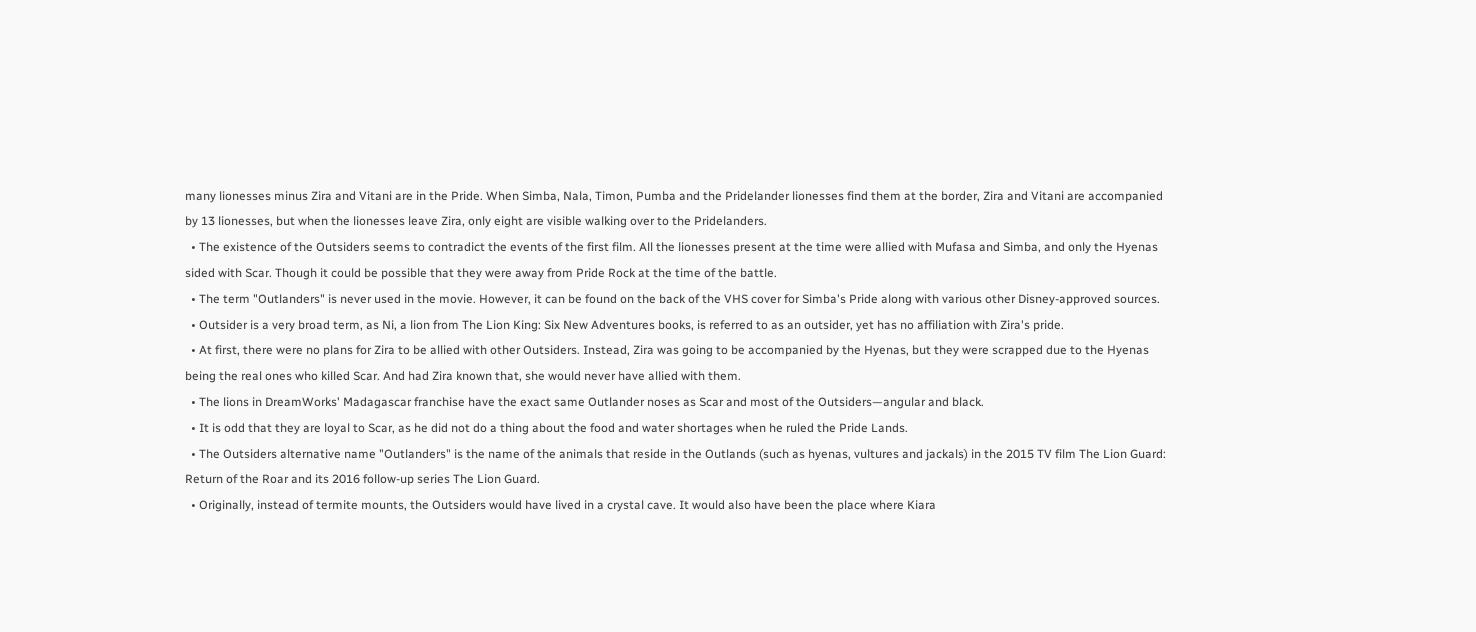many lionesses minus Zira and Vitani are in the Pride. When Simba, Nala, Timon, Pumba and the Pridelander lionesses find them at the border, Zira and Vitani are accompanied by 13 lionesses, but when the lionesses leave Zira, only eight are visible walking over to the Pridelanders.
  • The existence of the Outsiders seems to contradict the events of the first film. All the lionesses present at the time were allied with Mufasa and Simba, and only the Hyenas sided with Scar. Though it could be possible that they were away from Pride Rock at the time of the battle.
  • The term "Outlanders" is never used in the movie. However, it can be found on the back of the VHS cover for Simba's Pride along with various other Disney-approved sources.
  • Outsider is a very broad term, as Ni, a lion from The Lion King: Six New Adventures books, is referred to as an outsider, yet has no affiliation with Zira's pride.
  • At first, there were no plans for Zira to be allied with other Outsiders. Instead, Zira was going to be accompanied by the Hyenas, but they were scrapped due to the Hyenas being the real ones who killed Scar. And had Zira known that, she would never have allied with them.
  • The lions in DreamWorks' Madagascar franchise have the exact same Outlander noses as Scar and most of the Outsiders—angular and black.
  • It is odd that they are loyal to Scar, as he did not do a thing about the food and water shortages when he ruled the Pride Lands.
  • The Outsiders alternative name "Outlanders" is the name of the animals that reside in the Outlands (such as hyenas, vultures and jackals) in the 2015 TV film The Lion Guard: Return of the Roar and its 2016 follow-up series The Lion Guard.
  • Originally, instead of termite mounts, the Outsiders would have lived in a crystal cave. It would also have been the place where Kiara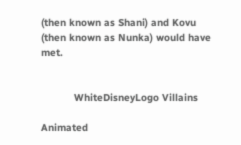(then known as Shani) and Kovu (then known as Nunka) would have met.


           WhiteDisneyLogo Villains

Animated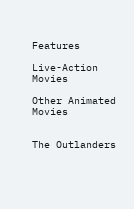Features

Live-Action Movies

Other Animated Movies


The Outlanders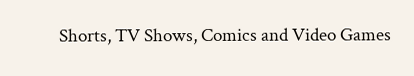Shorts, TV Shows, Comics and Video Games